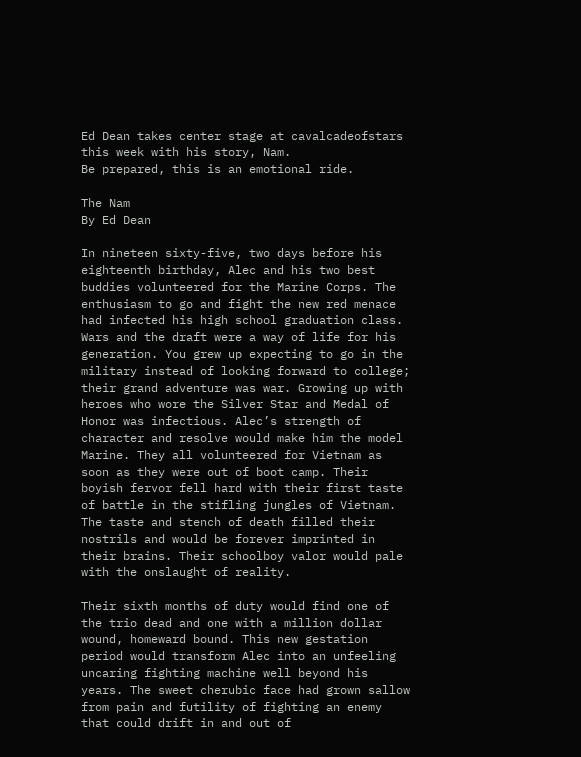Ed Dean takes center stage at cavalcadeofstars this week with his story, Nam.
Be prepared, this is an emotional ride.

The Nam
By Ed Dean

In nineteen sixty-five, two days before his eighteenth birthday, Alec and his two best buddies volunteered for the Marine Corps. The enthusiasm to go and fight the new red menace had infected his high school graduation class. Wars and the draft were a way of life for his generation. You grew up expecting to go in the military instead of looking forward to college; their grand adventure was war. Growing up with heroes who wore the Silver Star and Medal of Honor was infectious. Alec’s strength of character and resolve would make him the model Marine. They all volunteered for Vietnam as soon as they were out of boot camp. Their boyish fervor fell hard with their first taste of battle in the stifling jungles of Vietnam. The taste and stench of death filled their nostrils and would be forever imprinted in their brains. Their schoolboy valor would pale with the onslaught of reality.

Their sixth months of duty would find one of the trio dead and one with a million dollar wound, homeward bound. This new gestation period would transform Alec into an unfeeling uncaring fighting machine well beyond his years. The sweet cherubic face had grown sallow from pain and futility of fighting an enemy that could drift in and out of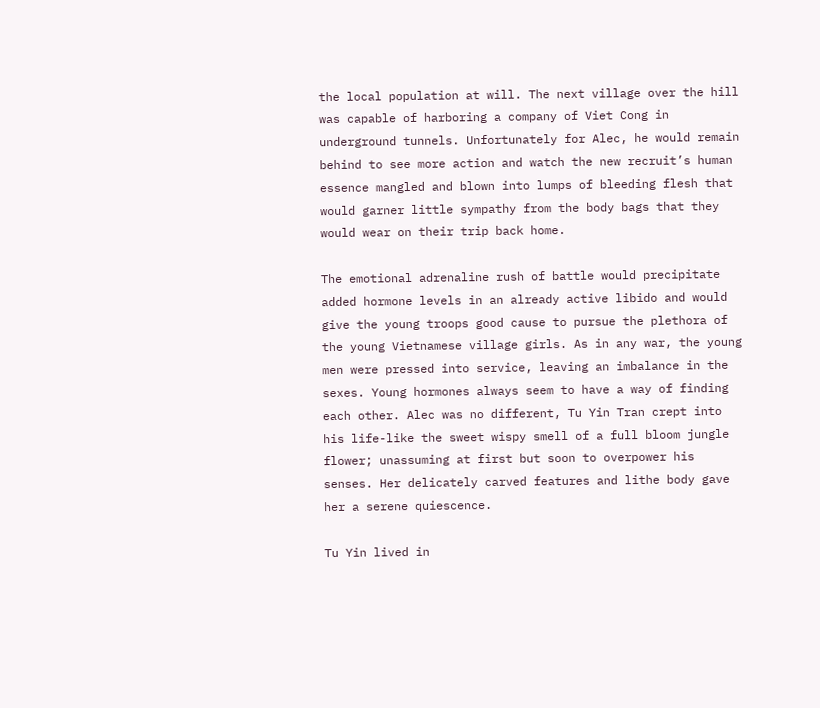the local population at will. The next village over the hill was capable of harboring a company of Viet Cong in underground tunnels. Unfortunately for Alec, he would remain behind to see more action and watch the new recruit’s human essence mangled and blown into lumps of bleeding flesh that would garner little sympathy from the body bags that they would wear on their trip back home.

The emotional adrenaline rush of battle would precipitate added hormone levels in an already active libido and would give the young troops good cause to pursue the plethora of the young Vietnamese village girls. As in any war, the young men were pressed into service, leaving an imbalance in the sexes. Young hormones always seem to have a way of finding each other. Alec was no different, Tu Yin Tran crept into his life-like the sweet wispy smell of a full bloom jungle flower; unassuming at first but soon to overpower his senses. Her delicately carved features and lithe body gave her a serene quiescence.

Tu Yin lived in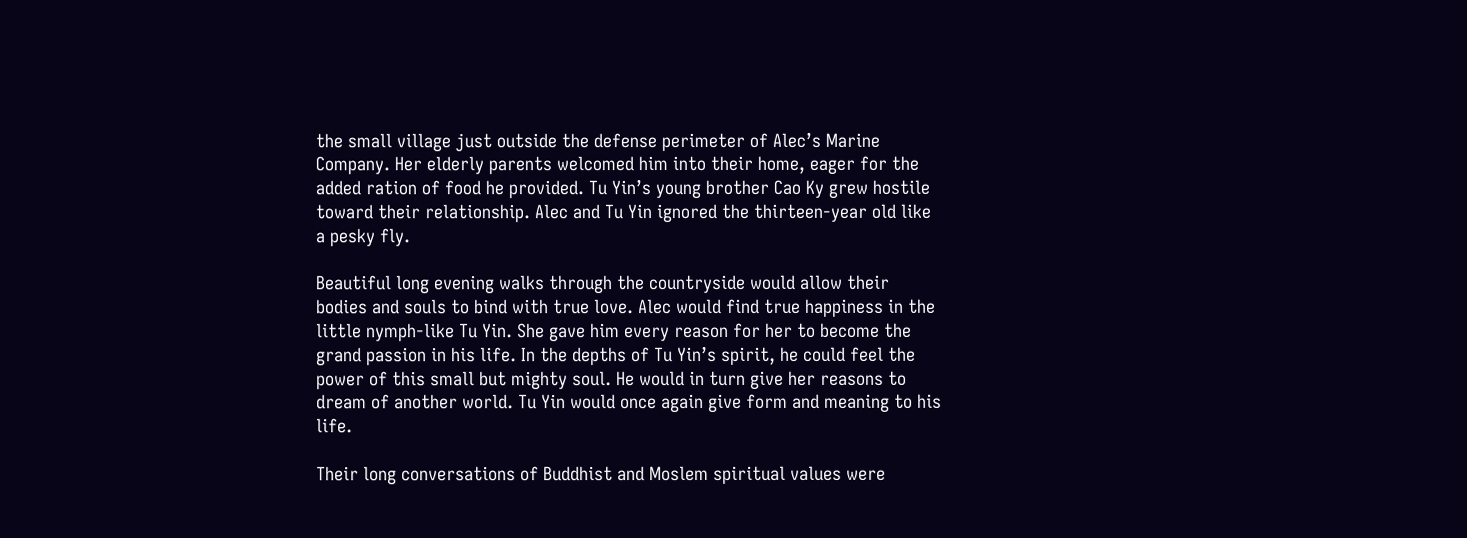the small village just outside the defense perimeter of Alec’s Marine Company. Her elderly parents welcomed him into their home, eager for the added ration of food he provided. Tu Yin’s young brother Cao Ky grew hostile toward their relationship. Alec and Tu Yin ignored the thirteen-year old like a pesky fly.

Beautiful long evening walks through the countryside would allow their bodies and souls to bind with true love. Alec would find true happiness in the little nymph-like Tu Yin. She gave him every reason for her to become the grand passion in his life. In the depths of Tu Yin’s spirit, he could feel the power of this small but mighty soul. He would in turn give her reasons to dream of another world. Tu Yin would once again give form and meaning to his life.

Their long conversations of Buddhist and Moslem spiritual values were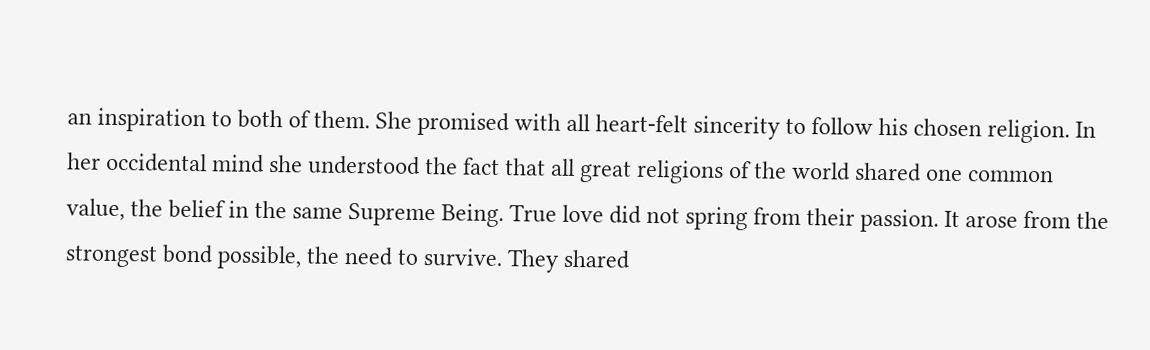an inspiration to both of them. She promised with all heart-felt sincerity to follow his chosen religion. In her occidental mind she understood the fact that all great religions of the world shared one common value, the belief in the same Supreme Being. True love did not spring from their passion. It arose from the strongest bond possible, the need to survive. They shared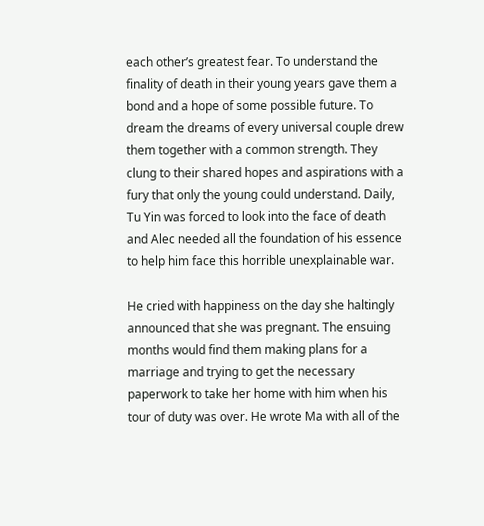each other’s greatest fear. To understand the finality of death in their young years gave them a bond and a hope of some possible future. To dream the dreams of every universal couple drew them together with a common strength. They clung to their shared hopes and aspirations with a fury that only the young could understand. Daily, Tu Yin was forced to look into the face of death and Alec needed all the foundation of his essence to help him face this horrible unexplainable war.

He cried with happiness on the day she haltingly announced that she was pregnant. The ensuing months would find them making plans for a marriage and trying to get the necessary paperwork to take her home with him when his tour of duty was over. He wrote Ma with all of the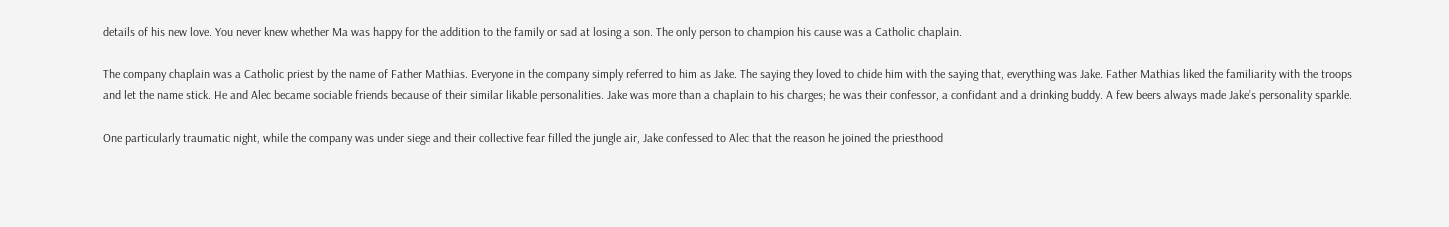details of his new love. You never knew whether Ma was happy for the addition to the family or sad at losing a son. The only person to champion his cause was a Catholic chaplain.

The company chaplain was a Catholic priest by the name of Father Mathias. Everyone in the company simply referred to him as Jake. The saying they loved to chide him with the saying that, everything was Jake. Father Mathias liked the familiarity with the troops and let the name stick. He and Alec became sociable friends because of their similar likable personalities. Jake was more than a chaplain to his charges; he was their confessor, a confidant and a drinking buddy. A few beers always made Jake’s personality sparkle.

One particularly traumatic night, while the company was under siege and their collective fear filled the jungle air, Jake confessed to Alec that the reason he joined the priesthood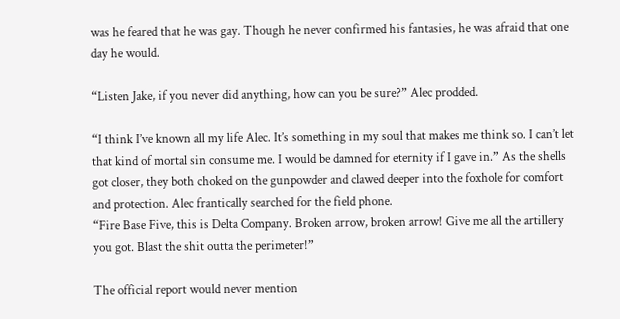was he feared that he was gay. Though he never confirmed his fantasies, he was afraid that one day he would.

“Listen Jake, if you never did anything, how can you be sure?” Alec prodded.

“I think I’ve known all my life Alec. It’s something in my soul that makes me think so. I can’t let that kind of mortal sin consume me. I would be damned for eternity if I gave in.” As the shells got closer, they both choked on the gunpowder and clawed deeper into the foxhole for comfort and protection. Alec frantically searched for the field phone.
“Fire Base Five, this is Delta Company. Broken arrow, broken arrow! Give me all the artillery you got. Blast the shit outta the perimeter!”

The official report would never mention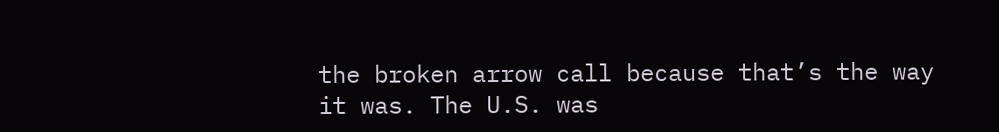the broken arrow call because that’s the way it was. The U.S. was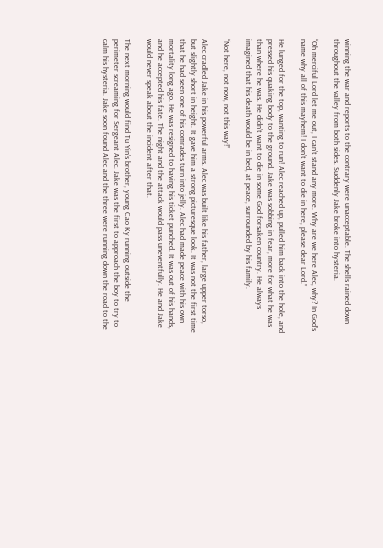winning the war and reports to the contrary were unacceptable. The shells rained down throughout the valley from both sides. Suddenly Jake broke into hysteria.

“Oh merciful Lord let me out, I can’t stand any more. Why are we here Alec, why? In God’s name why all of this mayhem! I don’t want to die in here, please dear Lord.”

He lunged for the top, wanting to run! Alec reached up, pulled him back into the hole, and pressed his quaking body to the ground. Jake was sobbing in fear, more for what he was than where he was. He didn’t want to die in some God forsaken country. He always imagined that his death would be in bed, at peace, surrounded by his family.

“Not here, not now, not this way!”

Alec cradled Jake in his powerful arms. Alec was built like his father, large upper torso, but slightly short in height. It gave him a strong picturesque look. It was not the first time that he had seen one of his comrades turn into jelly. Alec had made peace with his own mortality long ago. He was resigned to having his ticket punched. It was out of his hands, and he accepted his fate. The night and the attack would pass uneventfully. He and Jake would never speak about the incident after that.

The next morning would find Tu Yin’s brother, young Cao Ky running outside the perimeter screaming for Sergeant Alec. Jake was the first to approach the boy to try to calm his hysteria. Jake soon found Alec and the three were running down the road to the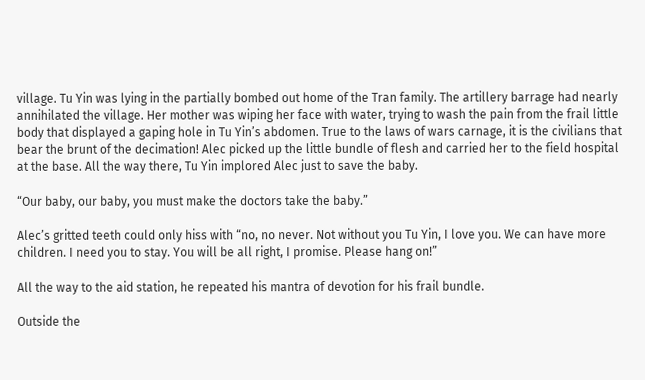village. Tu Yin was lying in the partially bombed out home of the Tran family. The artillery barrage had nearly annihilated the village. Her mother was wiping her face with water, trying to wash the pain from the frail little body that displayed a gaping hole in Tu Yin’s abdomen. True to the laws of wars carnage, it is the civilians that bear the brunt of the decimation! Alec picked up the little bundle of flesh and carried her to the field hospital at the base. All the way there, Tu Yin implored Alec just to save the baby.

“Our baby, our baby, you must make the doctors take the baby.”

Alec’s gritted teeth could only hiss with “no, no never. Not without you Tu Yin, I love you. We can have more children. I need you to stay. You will be all right, I promise. Please hang on!”

All the way to the aid station, he repeated his mantra of devotion for his frail bundle.

Outside the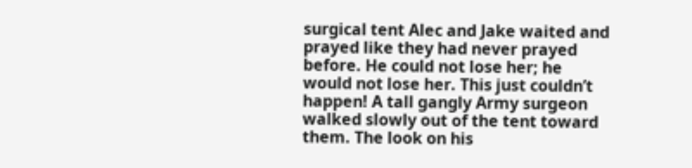surgical tent Alec and Jake waited and prayed like they had never prayed before. He could not lose her; he would not lose her. This just couldn’t happen! A tall gangly Army surgeon walked slowly out of the tent toward them. The look on his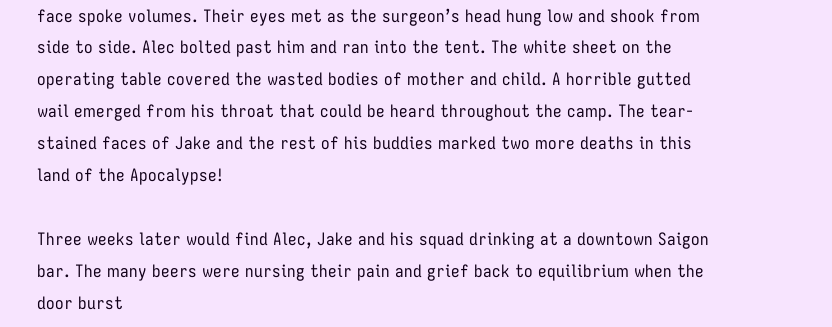face spoke volumes. Their eyes met as the surgeon’s head hung low and shook from side to side. Alec bolted past him and ran into the tent. The white sheet on the operating table covered the wasted bodies of mother and child. A horrible gutted wail emerged from his throat that could be heard throughout the camp. The tear-stained faces of Jake and the rest of his buddies marked two more deaths in this land of the Apocalypse!

Three weeks later would find Alec, Jake and his squad drinking at a downtown Saigon bar. The many beers were nursing their pain and grief back to equilibrium when the door burst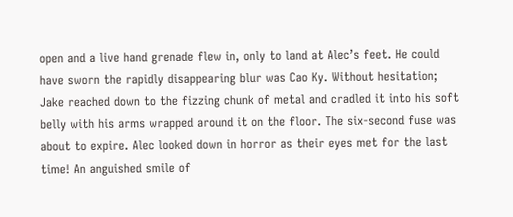open and a live hand grenade flew in, only to land at Alec’s feet. He could have sworn the rapidly disappearing blur was Cao Ky. Without hesitation; Jake reached down to the fizzing chunk of metal and cradled it into his soft belly with his arms wrapped around it on the floor. The six-second fuse was about to expire. Alec looked down in horror as their eyes met for the last time! An anguished smile of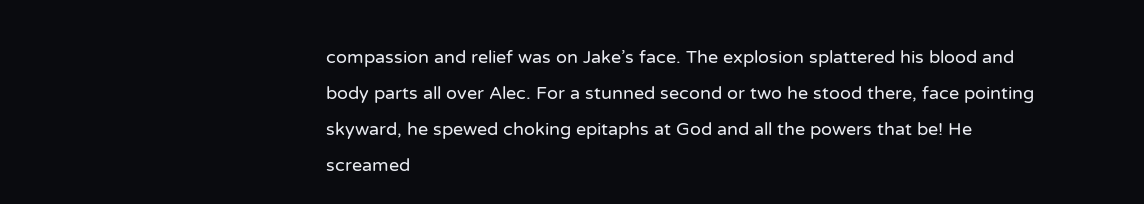compassion and relief was on Jake’s face. The explosion splattered his blood and body parts all over Alec. For a stunned second or two he stood there, face pointing skyward, he spewed choking epitaphs at God and all the powers that be! He screamed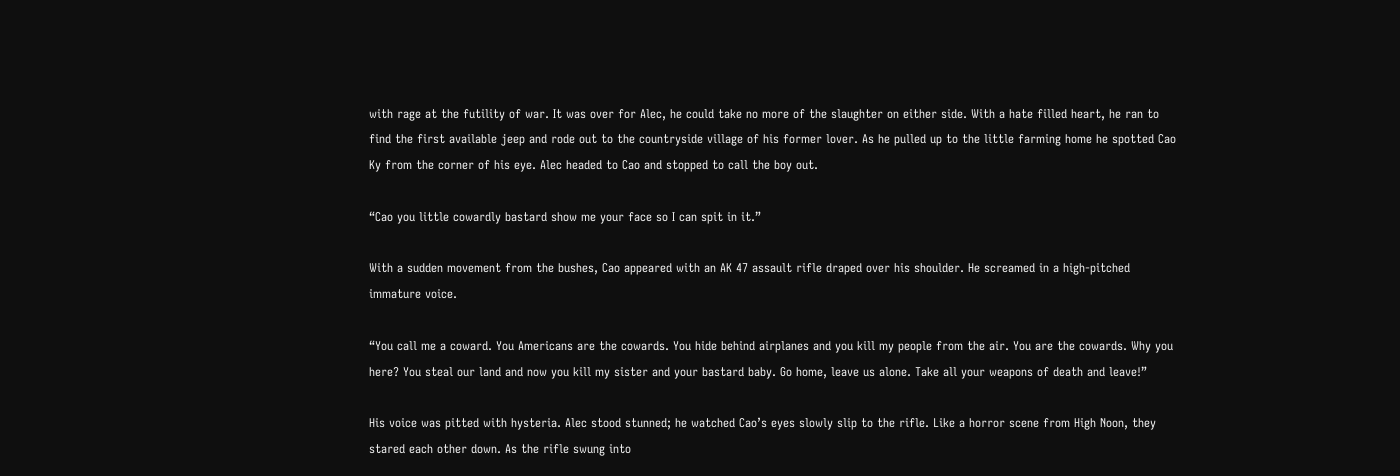with rage at the futility of war. It was over for Alec, he could take no more of the slaughter on either side. With a hate filled heart, he ran to find the first available jeep and rode out to the countryside village of his former lover. As he pulled up to the little farming home he spotted Cao Ky from the corner of his eye. Alec headed to Cao and stopped to call the boy out.

“Cao you little cowardly bastard show me your face so I can spit in it.”

With a sudden movement from the bushes, Cao appeared with an AK 47 assault rifle draped over his shoulder. He screamed in a high-pitched immature voice.

“You call me a coward. You Americans are the cowards. You hide behind airplanes and you kill my people from the air. You are the cowards. Why you here? You steal our land and now you kill my sister and your bastard baby. Go home, leave us alone. Take all your weapons of death and leave!”

His voice was pitted with hysteria. Alec stood stunned; he watched Cao’s eyes slowly slip to the rifle. Like a horror scene from High Noon, they stared each other down. As the rifle swung into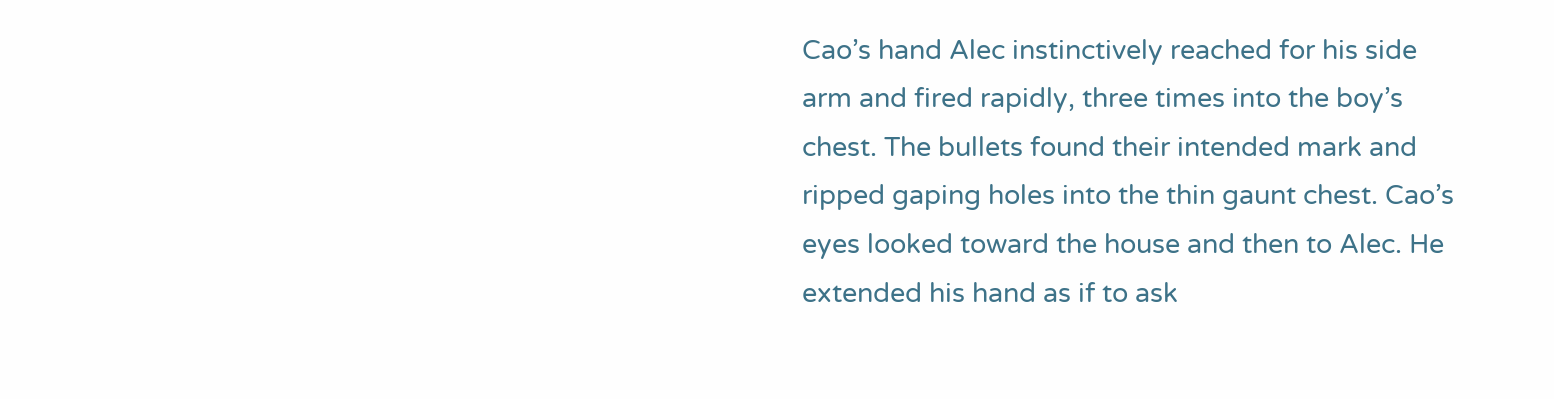Cao’s hand Alec instinctively reached for his side arm and fired rapidly, three times into the boy’s chest. The bullets found their intended mark and ripped gaping holes into the thin gaunt chest. Cao’s eyes looked toward the house and then to Alec. He extended his hand as if to ask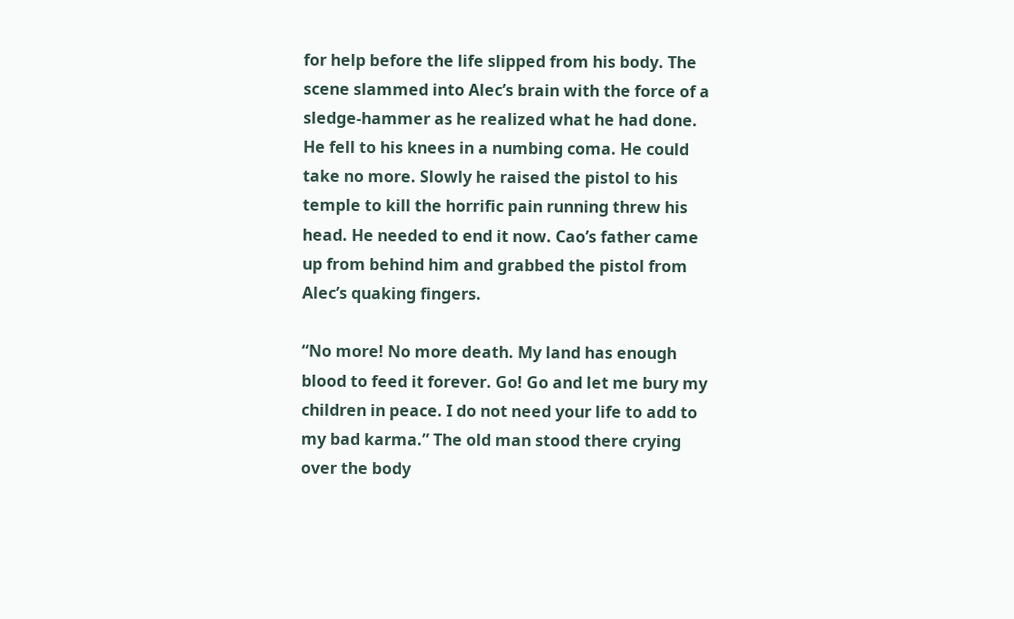for help before the life slipped from his body. The scene slammed into Alec’s brain with the force of a sledge-hammer as he realized what he had done. He fell to his knees in a numbing coma. He could take no more. Slowly he raised the pistol to his temple to kill the horrific pain running threw his head. He needed to end it now. Cao’s father came up from behind him and grabbed the pistol from Alec’s quaking fingers.

“No more! No more death. My land has enough blood to feed it forever. Go! Go and let me bury my children in peace. I do not need your life to add to my bad karma.” The old man stood there crying over the body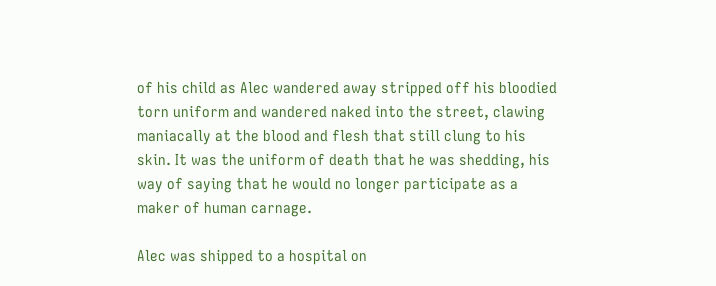of his child as Alec wandered away stripped off his bloodied torn uniform and wandered naked into the street, clawing maniacally at the blood and flesh that still clung to his skin. It was the uniform of death that he was shedding, his way of saying that he would no longer participate as a maker of human carnage.

Alec was shipped to a hospital on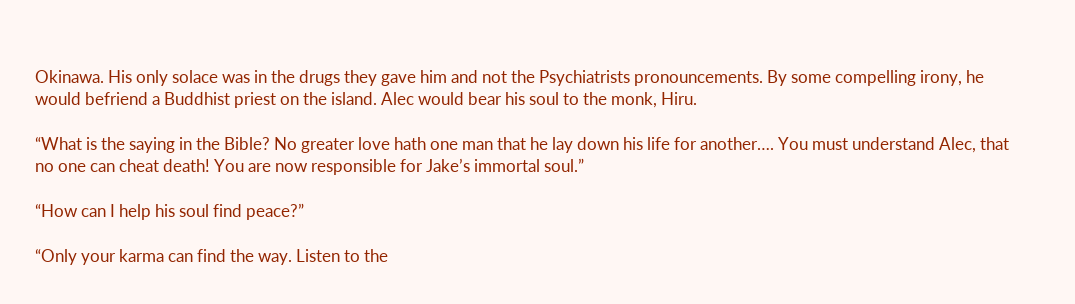Okinawa. His only solace was in the drugs they gave him and not the Psychiatrists pronouncements. By some compelling irony, he would befriend a Buddhist priest on the island. Alec would bear his soul to the monk, Hiru.

“What is the saying in the Bible? No greater love hath one man that he lay down his life for another…. You must understand Alec, that no one can cheat death! You are now responsible for Jake’s immortal soul.”

“How can I help his soul find peace?”

“Only your karma can find the way. Listen to the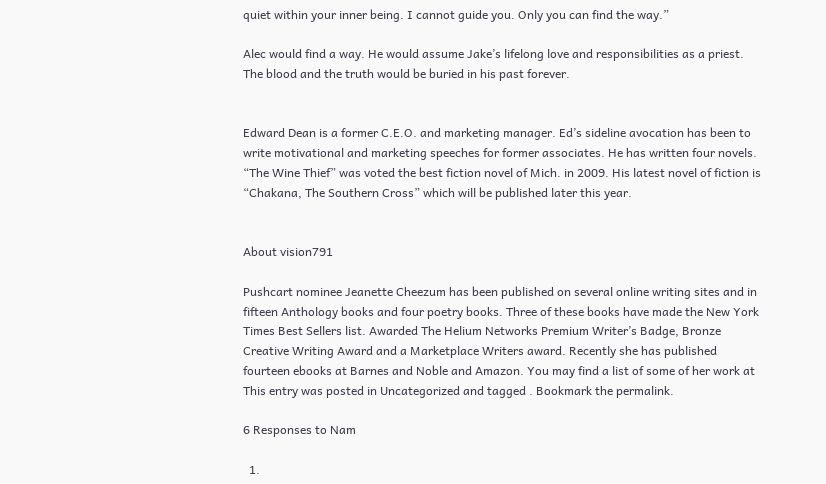quiet within your inner being. I cannot guide you. Only you can find the way.”

Alec would find a way. He would assume Jake’s lifelong love and responsibilities as a priest. The blood and the truth would be buried in his past forever.


Edward Dean is a former C.E.O. and marketing manager. Ed’s sideline avocation has been to write motivational and marketing speeches for former associates. He has written four novels. “The Wine Thief” was voted the best fiction novel of Mich. in 2009. His latest novel of fiction is “Chakana, The Southern Cross” which will be published later this year.


About vision791

Pushcart nominee Jeanette Cheezum has been published on several online writing sites and in fifteen Anthology books and four poetry books. Three of these books have made the New York Times Best Sellers list. Awarded The Helium Networks Premium Writer’s Badge, Bronze Creative Writing Award and a Marketplace Writers award. Recently she has published fourteen ebooks at Barnes and Noble and Amazon. You may find a list of some of her work at
This entry was posted in Uncategorized and tagged . Bookmark the permalink.

6 Responses to Nam

  1.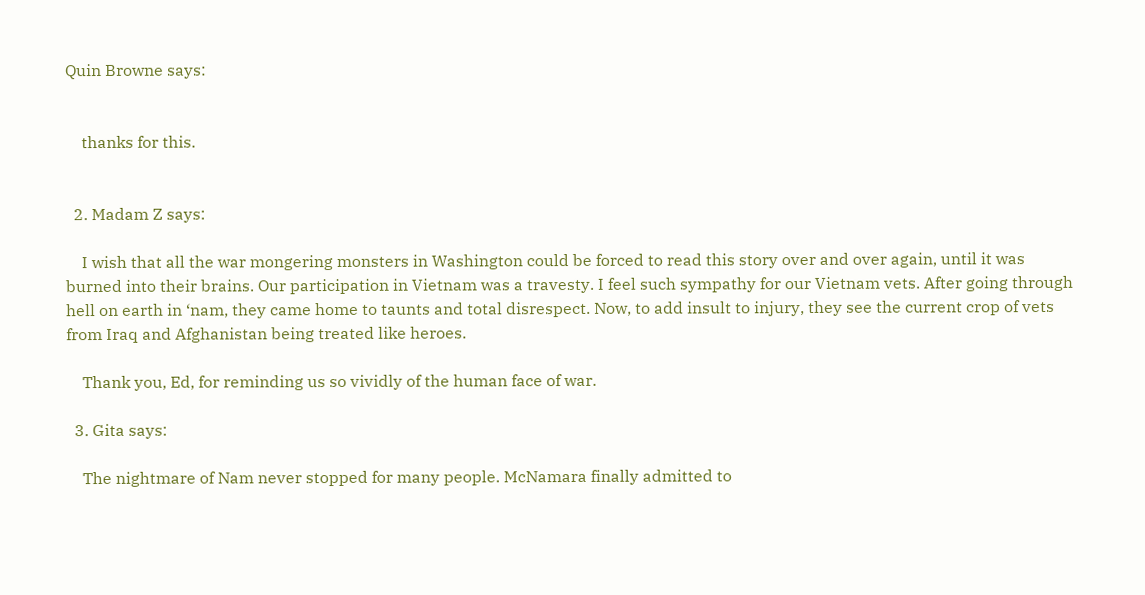Quin Browne says:


    thanks for this.


  2. Madam Z says:

    I wish that all the war mongering monsters in Washington could be forced to read this story over and over again, until it was burned into their brains. Our participation in Vietnam was a travesty. I feel such sympathy for our Vietnam vets. After going through hell on earth in ‘nam, they came home to taunts and total disrespect. Now, to add insult to injury, they see the current crop of vets from Iraq and Afghanistan being treated like heroes.

    Thank you, Ed, for reminding us so vividly of the human face of war.

  3. Gita says:

    The nightmare of Nam never stopped for many people. McNamara finally admitted to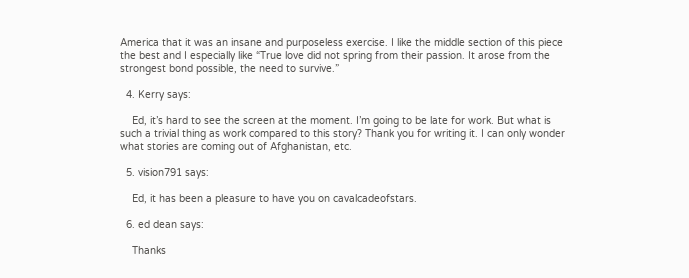America that it was an insane and purposeless exercise. I like the middle section of this piece the best and I especially like “True love did not spring from their passion. It arose from the strongest bond possible, the need to survive.”

  4. Kerry says:

    Ed, it’s hard to see the screen at the moment. I’m going to be late for work. But what is such a trivial thing as work compared to this story? Thank you for writing it. I can only wonder what stories are coming out of Afghanistan, etc.

  5. vision791 says:

    Ed, it has been a pleasure to have you on cavalcadeofstars.

  6. ed dean says:

    Thanks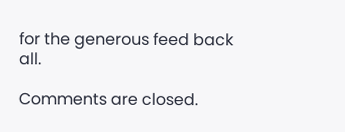for the generous feed back all.

Comments are closed.